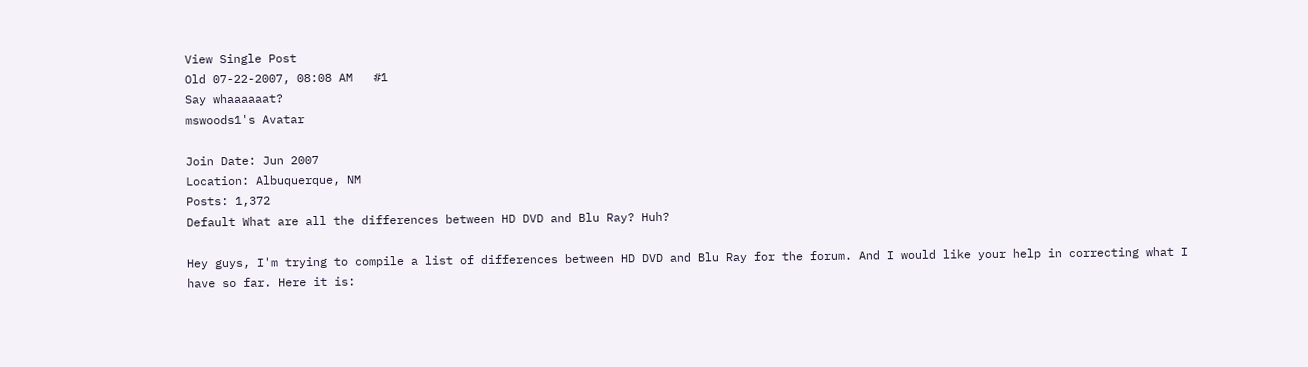View Single Post
Old 07-22-2007, 08:08 AM   #1
Say whaaaaaat?
mswoods1's Avatar

Join Date: Jun 2007
Location: Albuquerque, NM
Posts: 1,372
Default What are all the differences between HD DVD and Blu Ray? Huh?

Hey guys, I'm trying to compile a list of differences between HD DVD and Blu Ray for the forum. And I would like your help in correcting what I have so far. Here it is: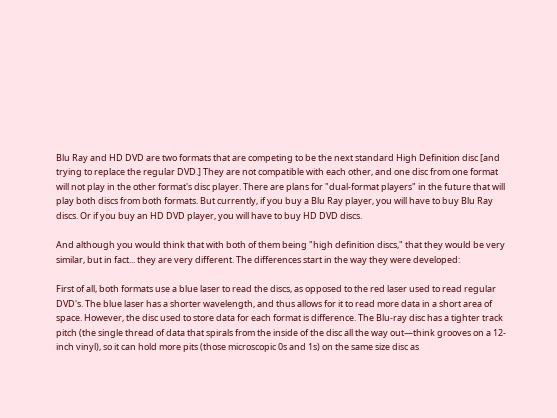Blu Ray and HD DVD are two formats that are competing to be the next standard High Definition disc [and trying to replace the regular DVD.] They are not compatible with each other, and one disc from one format will not play in the other format's disc player. There are plans for "dual-format players" in the future that will play both discs from both formats. But currently, if you buy a Blu Ray player, you will have to buy Blu Ray discs. Or if you buy an HD DVD player, you will have to buy HD DVD discs.

And although you would think that with both of them being "high definition discs," that they would be very similar, but in fact... they are very different. The differences start in the way they were developed:

First of all, both formats use a blue laser to read the discs, as opposed to the red laser used to read regular DVD's. The blue laser has a shorter wavelength, and thus allows for it to read more data in a short area of space. However, the disc used to store data for each format is difference. The Blu-ray disc has a tighter track pitch (the single thread of data that spirals from the inside of the disc all the way out—think grooves on a 12-inch vinyl), so it can hold more pits (those microscopic 0s and 1s) on the same size disc as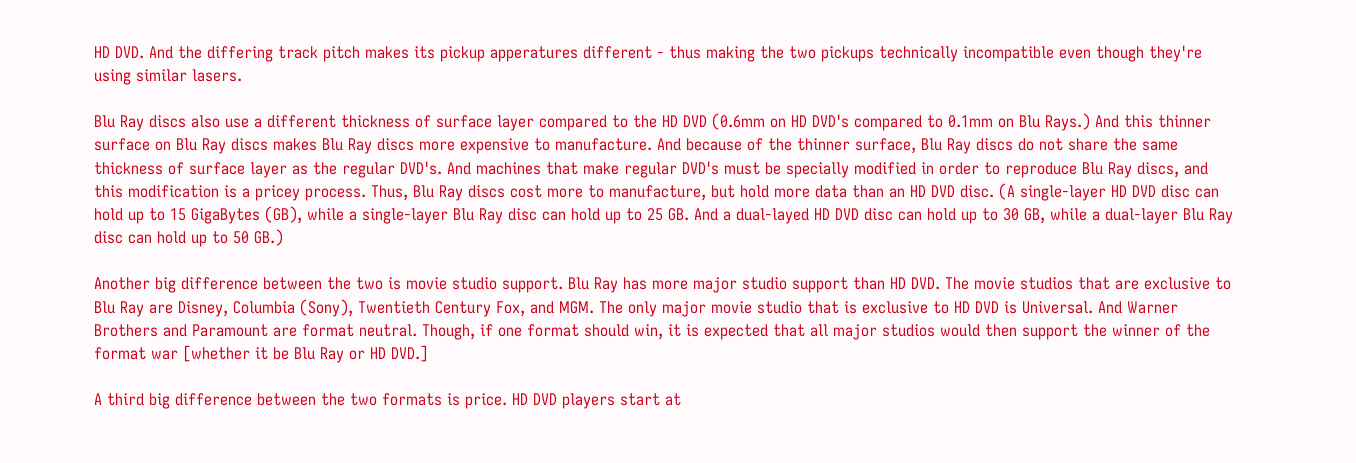HD DVD. And the differing track pitch makes its pickup apperatures different - thus making the two pickups technically incompatible even though they're using similar lasers.

Blu Ray discs also use a different thickness of surface layer compared to the HD DVD (0.6mm on HD DVD's compared to 0.1mm on Blu Rays.) And this thinner surface on Blu Ray discs makes Blu Ray discs more expensive to manufacture. And because of the thinner surface, Blu Ray discs do not share the same thickness of surface layer as the regular DVD's. And machines that make regular DVD's must be specially modified in order to reproduce Blu Ray discs, and this modification is a pricey process. Thus, Blu Ray discs cost more to manufacture, but hold more data than an HD DVD disc. (A single-layer HD DVD disc can hold up to 15 GigaBytes (GB), while a single-layer Blu Ray disc can hold up to 25 GB. And a dual-layed HD DVD disc can hold up to 30 GB, while a dual-layer Blu Ray disc can hold up to 50 GB.)

Another big difference between the two is movie studio support. Blu Ray has more major studio support than HD DVD. The movie studios that are exclusive to Blu Ray are Disney, Columbia (Sony), Twentieth Century Fox, and MGM. The only major movie studio that is exclusive to HD DVD is Universal. And Warner Brothers and Paramount are format neutral. Though, if one format should win, it is expected that all major studios would then support the winner of the format war [whether it be Blu Ray or HD DVD.]

A third big difference between the two formats is price. HD DVD players start at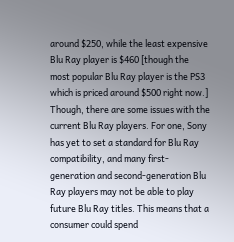around $250, while the least expensive Blu Ray player is $460 [though the most popular Blu Ray player is the PS3 which is priced around $500 right now.] Though, there are some issues with the current Blu Ray players. For one, Sony has yet to set a standard for Blu Ray compatibility, and many first-generation and second-generation Blu Ray players may not be able to play future Blu Ray titles. This means that a consumer could spend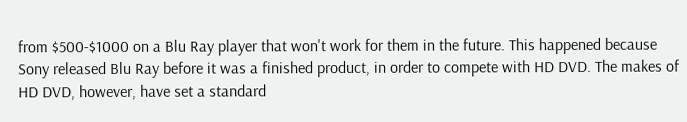from $500-$1000 on a Blu Ray player that won't work for them in the future. This happened because Sony released Blu Ray before it was a finished product, in order to compete with HD DVD. The makes of HD DVD, however, have set a standard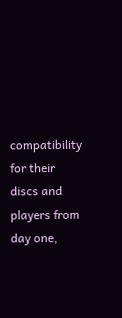compatibility for their discs and players from day one,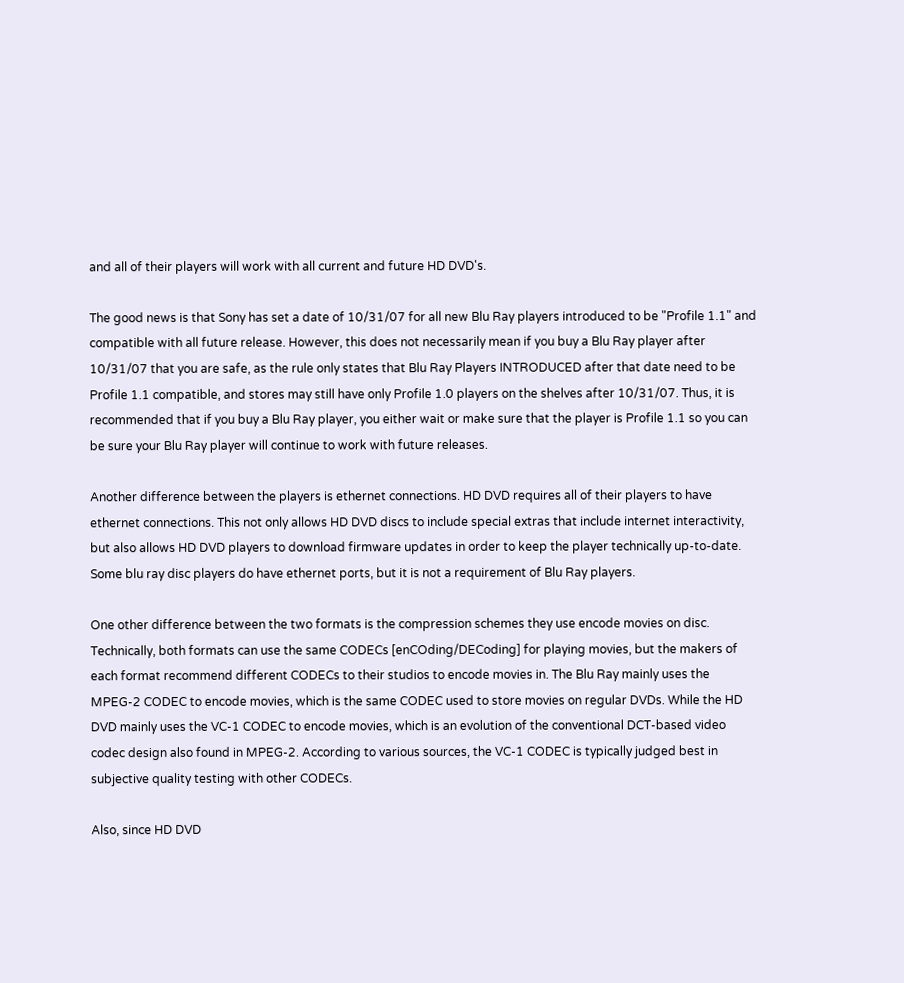and all of their players will work with all current and future HD DVD's.

The good news is that Sony has set a date of 10/31/07 for all new Blu Ray players introduced to be "Profile 1.1" and compatible with all future release. However, this does not necessarily mean if you buy a Blu Ray player after 10/31/07 that you are safe, as the rule only states that Blu Ray Players INTRODUCED after that date need to be Profile 1.1 compatible, and stores may still have only Profile 1.0 players on the shelves after 10/31/07. Thus, it is recommended that if you buy a Blu Ray player, you either wait or make sure that the player is Profile 1.1 so you can be sure your Blu Ray player will continue to work with future releases.

Another difference between the players is ethernet connections. HD DVD requires all of their players to have ethernet connections. This not only allows HD DVD discs to include special extras that include internet interactivity, but also allows HD DVD players to download firmware updates in order to keep the player technically up-to-date. Some blu ray disc players do have ethernet ports, but it is not a requirement of Blu Ray players.

One other difference between the two formats is the compression schemes they use encode movies on disc. Technically, both formats can use the same CODECs [enCOding/DECoding] for playing movies, but the makers of each format recommend different CODECs to their studios to encode movies in. The Blu Ray mainly uses the MPEG-2 CODEC to encode movies, which is the same CODEC used to store movies on regular DVDs. While the HD DVD mainly uses the VC-1 CODEC to encode movies, which is an evolution of the conventional DCT-based video codec design also found in MPEG-2. According to various sources, the VC-1 CODEC is typically judged best in subjective quality testing with other CODECs.

Also, since HD DVD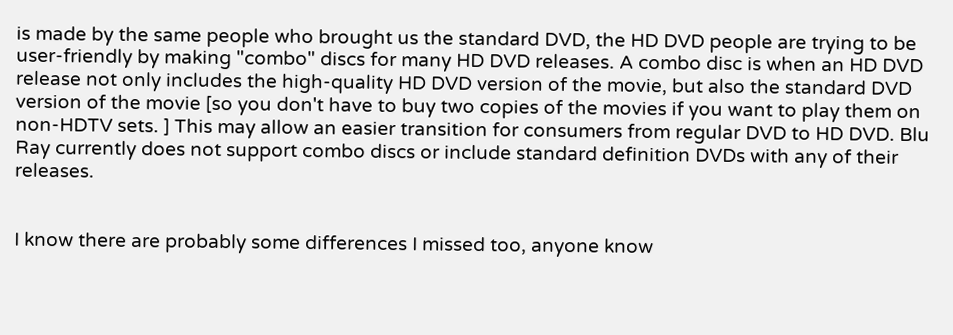is made by the same people who brought us the standard DVD, the HD DVD people are trying to be user-friendly by making "combo" discs for many HD DVD releases. A combo disc is when an HD DVD release not only includes the high-quality HD DVD version of the movie, but also the standard DVD version of the movie [so you don't have to buy two copies of the movies if you want to play them on non-HDTV sets. ] This may allow an easier transition for consumers from regular DVD to HD DVD. Blu Ray currently does not support combo discs or include standard definition DVDs with any of their releases.


I know there are probably some differences I missed too, anyone know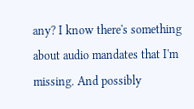any? I know there's something about audio mandates that I'm missing. And possibly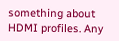something about HDMI profiles. Any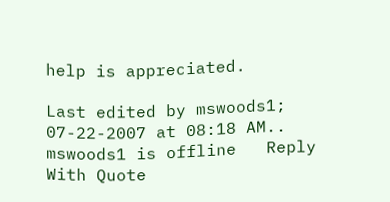help is appreciated.

Last edited by mswoods1; 07-22-2007 at 08:18 AM..
mswoods1 is offline   Reply With Quote